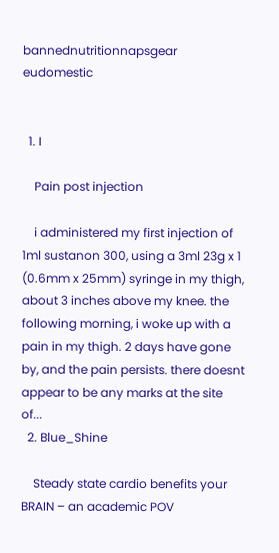bannednutritionnapsgear eudomestic


  1. I

    Pain post injection

    i administered my first injection of 1ml sustanon 300, using a 3ml 23g x 1 (0.6mm x 25mm) syringe in my thigh, about 3 inches above my knee. the following morning, i woke up with a pain in my thigh. 2 days have gone by, and the pain persists. there doesnt appear to be any marks at the site of...
  2. Blue_Shine

    Steady state cardio benefits your BRAIN – an academic POV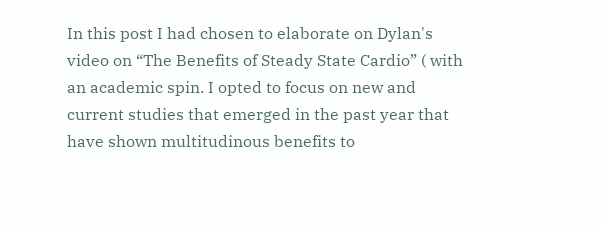In this post I had chosen to elaborate on Dylan's video on “The Benefits of Steady State Cardio” ( with an academic spin. I opted to focus on new and current studies that emerged in the past year that have shown multitudinous benefits to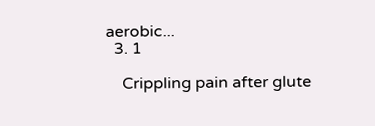aerobic...
  3. 1

    Crippling pain after glute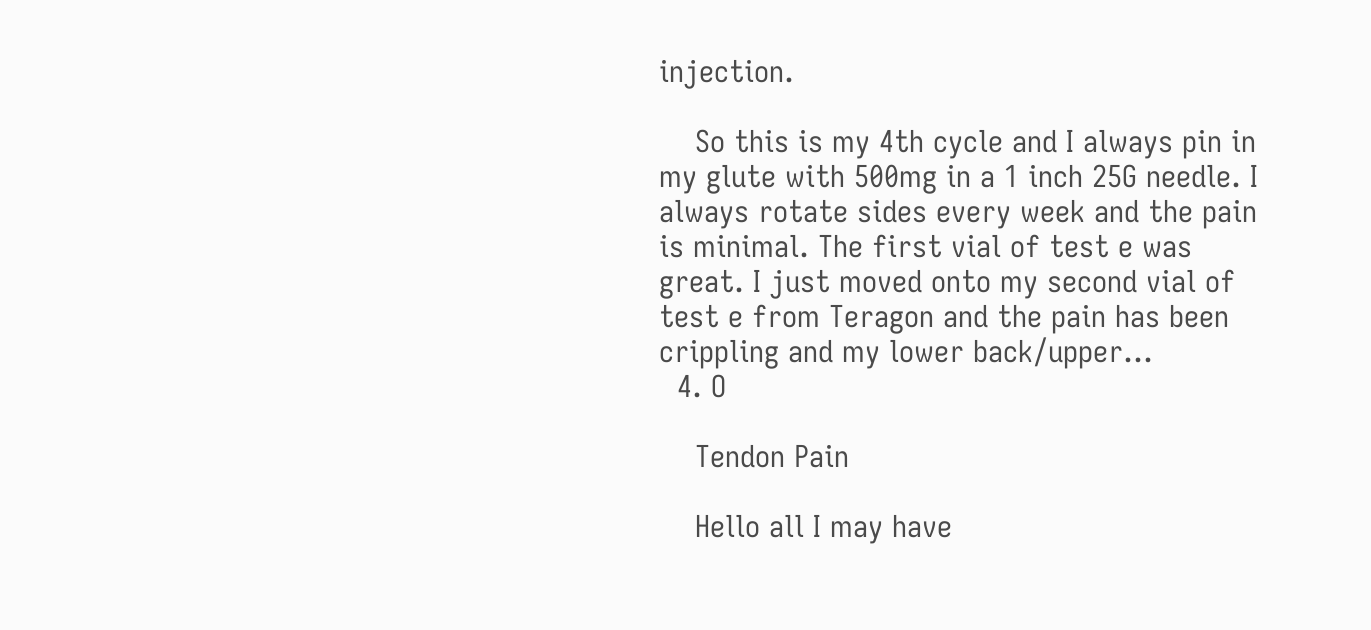injection.

    So this is my 4th cycle and I always pin in my glute with 500mg in a 1 inch 25G needle. I always rotate sides every week and the pain is minimal. The first vial of test e was great. I just moved onto my second vial of test e from Teragon and the pain has been crippling and my lower back/upper...
  4. O

    Tendon Pain

    Hello all I may have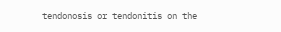tendonosis or tendonitis on the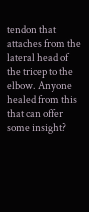tendon that attaches from the lateral head of the tricep to the elbow. Anyone healed from this that can offer some insight?